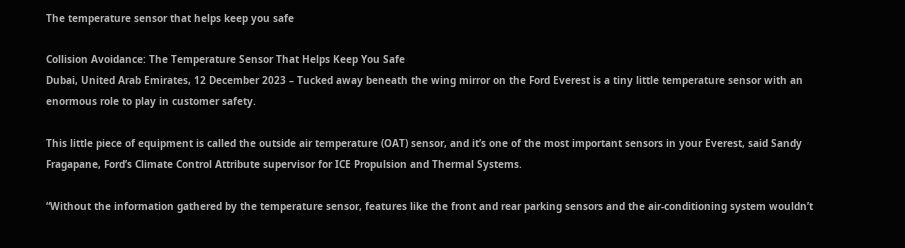The temperature sensor that helps keep you safe

Collision Avoidance: The Temperature Sensor That Helps Keep You Safe
Dubai, United Arab Emirates, 12 December 2023 – Tucked away beneath the wing mirror on the Ford Everest is a tiny little temperature sensor with an enormous role to play in customer safety.

This little piece of equipment is called the outside air temperature (OAT) sensor, and it’s one of the most important sensors in your Everest, said Sandy Fragapane, Ford’s Climate Control Attribute supervisor for ICE Propulsion and Thermal Systems.

“Without the information gathered by the temperature sensor, features like the front and rear parking sensors and the air-conditioning system wouldn’t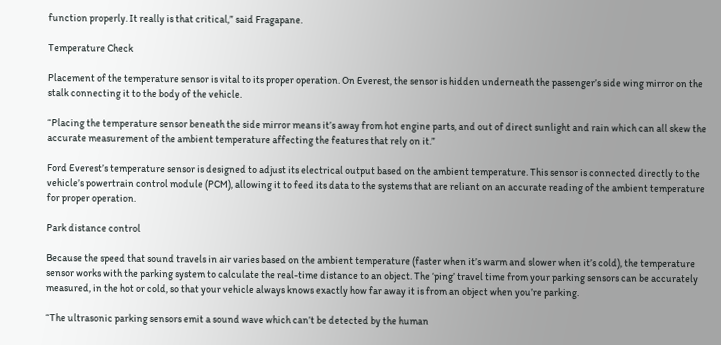function properly. It really is that critical,” said Fragapane.

Temperature Check

Placement of the temperature sensor is vital to its proper operation. On Everest, the sensor is hidden underneath the passenger’s side wing mirror on the stalk connecting it to the body of the vehicle.

“Placing the temperature sensor beneath the side mirror means it’s away from hot engine parts, and out of direct sunlight and rain which can all skew the accurate measurement of the ambient temperature affecting the features that rely on it.”

Ford Everest’s temperature sensor is designed to adjust its electrical output based on the ambient temperature. This sensor is connected directly to the vehicle’s powertrain control module (PCM), allowing it to feed its data to the systems that are reliant on an accurate reading of the ambient temperature for proper operation.

Park distance control

Because the speed that sound travels in air varies based on the ambient temperature (faster when it’s warm and slower when it’s cold), the temperature sensor works with the parking system to calculate the real-time distance to an object. The ‘ping’ travel time from your parking sensors can be accurately measured, in the hot or cold, so that your vehicle always knows exactly how far away it is from an object when you’re parking.

“The ultrasonic parking sensors emit a sound wave which can’t be detected by the human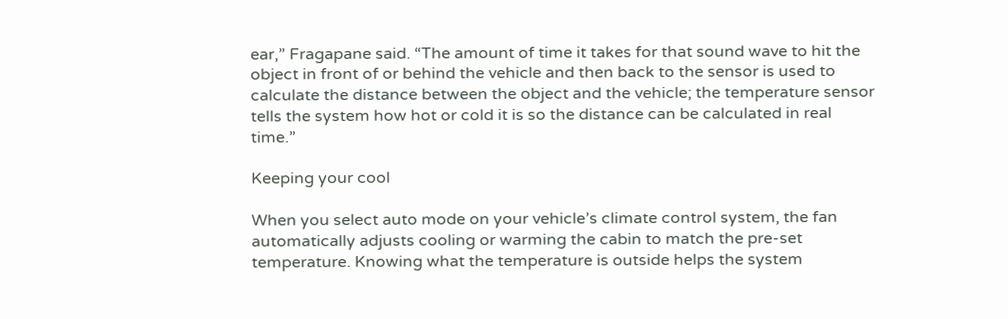ear,” Fragapane said. “The amount of time it takes for that sound wave to hit the object in front of or behind the vehicle and then back to the sensor is used to calculate the distance between the object and the vehicle; the temperature sensor tells the system how hot or cold it is so the distance can be calculated in real time.”

Keeping your cool

When you select auto mode on your vehicle’s climate control system, the fan automatically adjusts cooling or warming the cabin to match the pre-set temperature. Knowing what the temperature is outside helps the system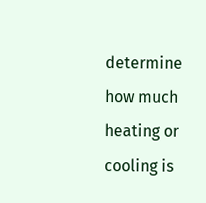determine how much heating or cooling is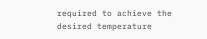required to achieve the desired temperature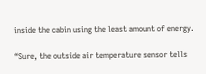inside the cabin using the least amount of energy.

“Sure, the outside air temperature sensor tells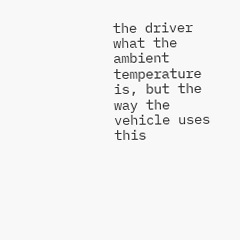the driver what the ambient temperature is, but the way the vehicle uses this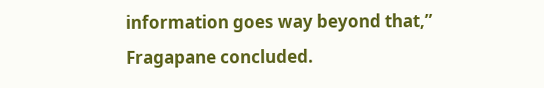information goes way beyond that,” Fragapane concluded.